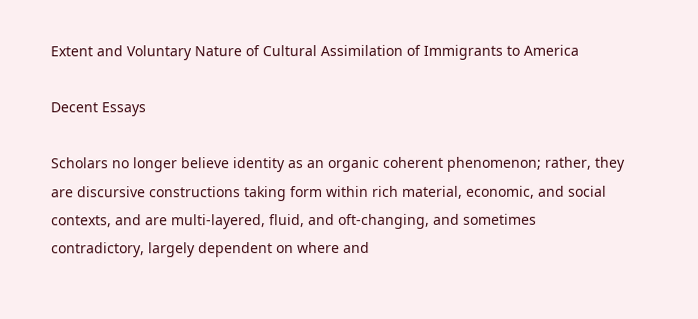Extent and Voluntary Nature of Cultural Assimilation of Immigrants to America

Decent Essays

Scholars no longer believe identity as an organic coherent phenomenon; rather, they are discursive constructions taking form within rich material, economic, and social contexts, and are multi-layered, fluid, and oft-changing, and sometimes contradictory, largely dependent on where and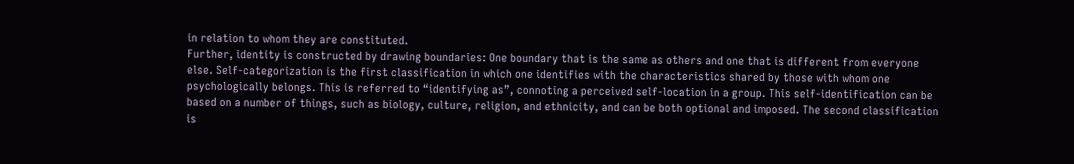in relation to whom they are constituted.
Further, identity is constructed by drawing boundaries: One boundary that is the same as others and one that is different from everyone else. Self-categorization is the first classification in which one identifies with the characteristics shared by those with whom one psychologically belongs. This is referred to “identifying as”, connoting a perceived self-location in a group. This self-identification can be based on a number of things, such as biology, culture, religion, and ethnicity, and can be both optional and imposed. The second classification is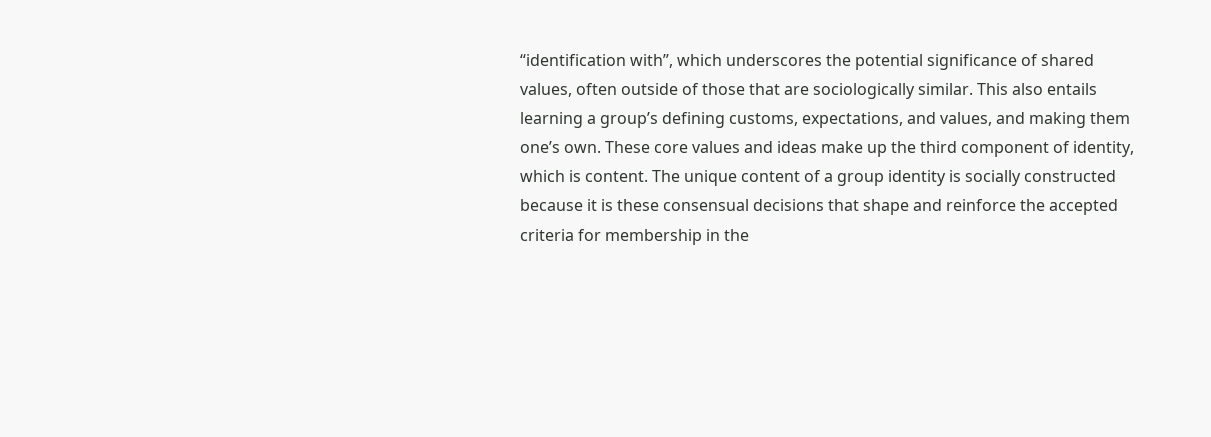“identification with”, which underscores the potential significance of shared values, often outside of those that are sociologically similar. This also entails learning a group’s defining customs, expectations, and values, and making them one’s own. These core values and ideas make up the third component of identity, which is content. The unique content of a group identity is socially constructed because it is these consensual decisions that shape and reinforce the accepted criteria for membership in the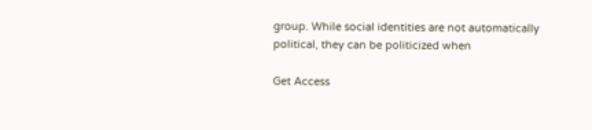group. While social identities are not automatically political, they can be politicized when

Get Access